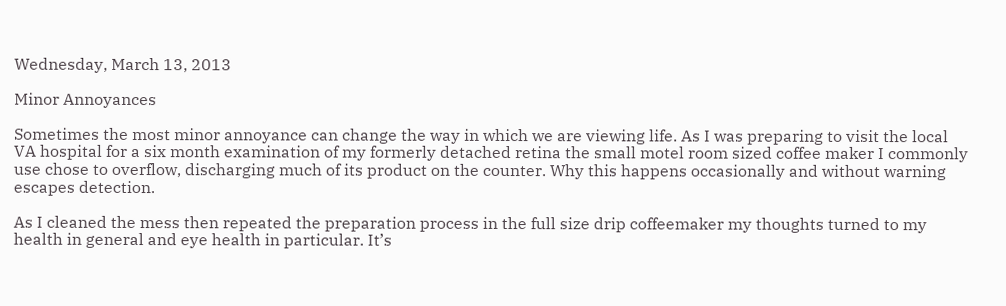Wednesday, March 13, 2013

Minor Annoyances

Sometimes the most minor annoyance can change the way in which we are viewing life. As I was preparing to visit the local VA hospital for a six month examination of my formerly detached retina the small motel room sized coffee maker I commonly use chose to overflow, discharging much of its product on the counter. Why this happens occasionally and without warning escapes detection.

As I cleaned the mess then repeated the preparation process in the full size drip coffeemaker my thoughts turned to my health in general and eye health in particular. It’s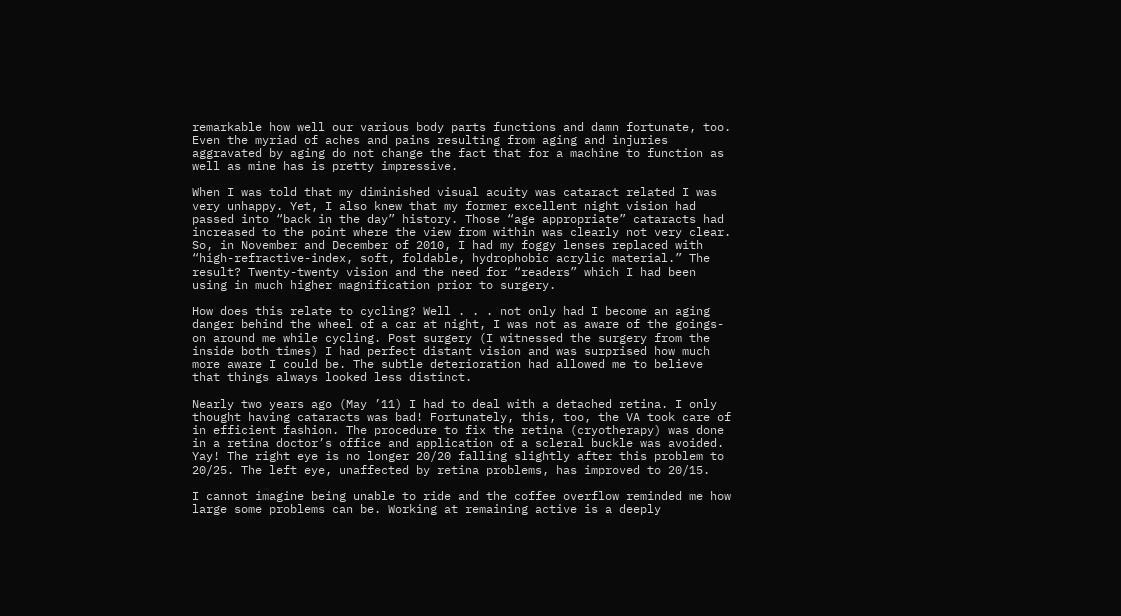remarkable how well our various body parts functions and damn fortunate, too. Even the myriad of aches and pains resulting from aging and injuries aggravated by aging do not change the fact that for a machine to function as well as mine has is pretty impressive.

When I was told that my diminished visual acuity was cataract related I was very unhappy. Yet, I also knew that my former excellent night vision had passed into “back in the day” history. Those “age appropriate” cataracts had increased to the point where the view from within was clearly not very clear. So, in November and December of 2010, I had my foggy lenses replaced with “high-refractive-index, soft, foldable, hydrophobic acrylic material.” The result? Twenty-twenty vision and the need for “readers” which I had been using in much higher magnification prior to surgery.

How does this relate to cycling? Well . . . not only had I become an aging danger behind the wheel of a car at night, I was not as aware of the goings-on around me while cycling. Post surgery (I witnessed the surgery from the inside both times) I had perfect distant vision and was surprised how much more aware I could be. The subtle deterioration had allowed me to believe that things always looked less distinct.

Nearly two years ago (May ’11) I had to deal with a detached retina. I only thought having cataracts was bad! Fortunately, this, too, the VA took care of in efficient fashion. The procedure to fix the retina (cryotherapy) was done in a retina doctor’s office and application of a scleral buckle was avoided. Yay! The right eye is no longer 20/20 falling slightly after this problem to 20/25. The left eye, unaffected by retina problems, has improved to 20/15.

I cannot imagine being unable to ride and the coffee overflow reminded me how large some problems can be. Working at remaining active is a deeply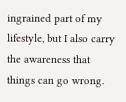ingrained part of my lifestyle, but I also carry the awareness that things can go wrong.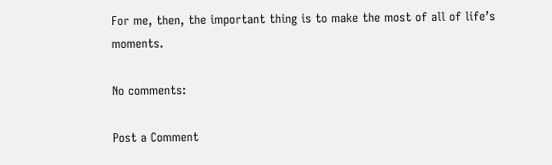For me, then, the important thing is to make the most of all of life’s moments.

No comments:

Post a Comment